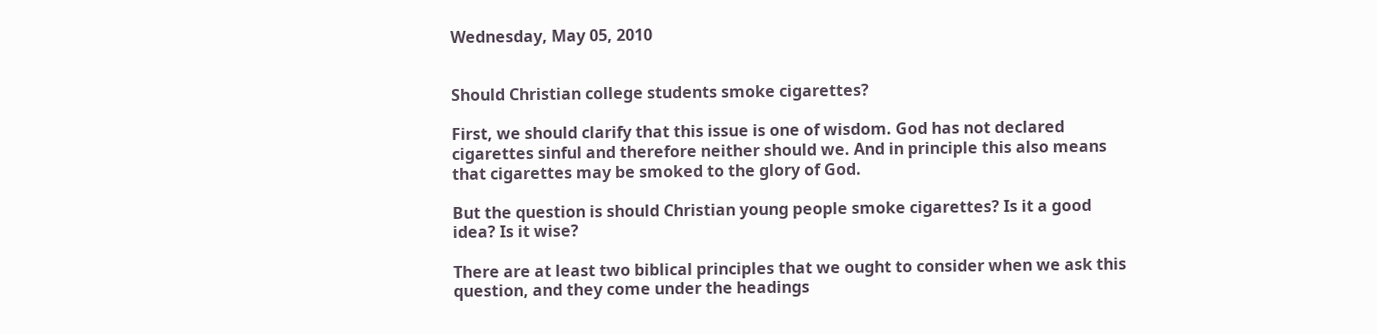Wednesday, May 05, 2010


Should Christian college students smoke cigarettes?

First, we should clarify that this issue is one of wisdom. God has not declared cigarettes sinful and therefore neither should we. And in principle this also means that cigarettes may be smoked to the glory of God.

But the question is should Christian young people smoke cigarettes? Is it a good idea? Is it wise?

There are at least two biblical principles that we ought to consider when we ask this question, and they come under the headings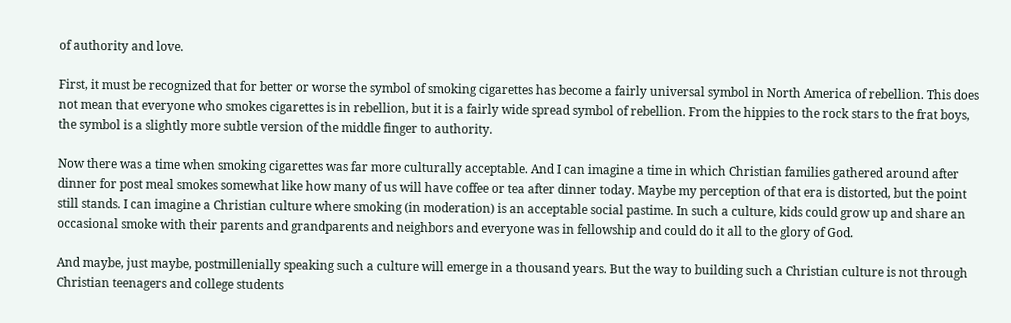of authority and love.

First, it must be recognized that for better or worse the symbol of smoking cigarettes has become a fairly universal symbol in North America of rebellion. This does not mean that everyone who smokes cigarettes is in rebellion, but it is a fairly wide spread symbol of rebellion. From the hippies to the rock stars to the frat boys, the symbol is a slightly more subtle version of the middle finger to authority.

Now there was a time when smoking cigarettes was far more culturally acceptable. And I can imagine a time in which Christian families gathered around after dinner for post meal smokes somewhat like how many of us will have coffee or tea after dinner today. Maybe my perception of that era is distorted, but the point still stands. I can imagine a Christian culture where smoking (in moderation) is an acceptable social pastime. In such a culture, kids could grow up and share an occasional smoke with their parents and grandparents and neighbors and everyone was in fellowship and could do it all to the glory of God.

And maybe, just maybe, postmillenially speaking such a culture will emerge in a thousand years. But the way to building such a Christian culture is not through Christian teenagers and college students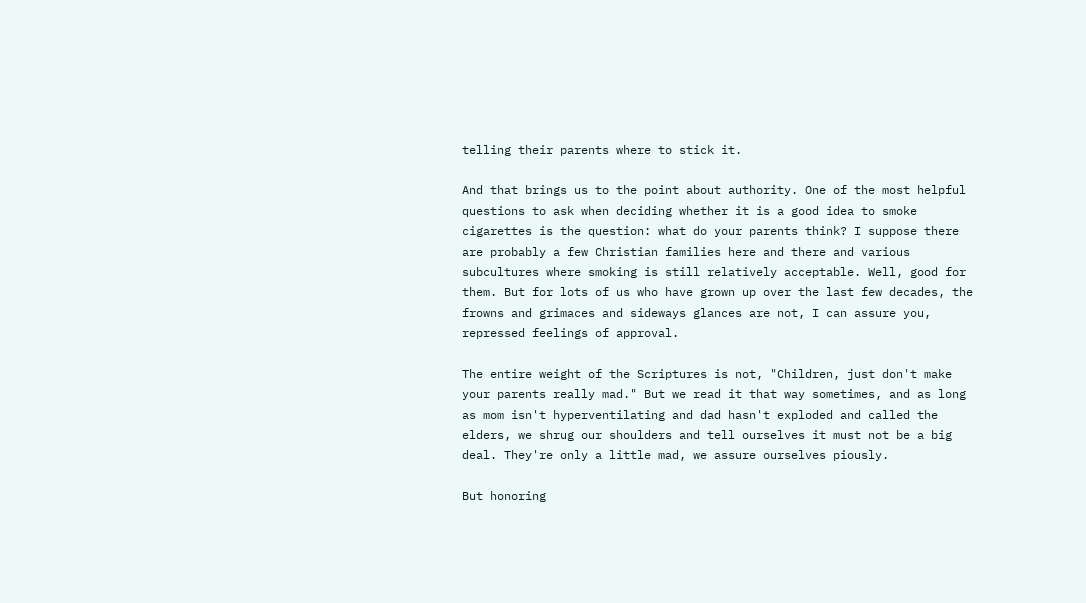telling their parents where to stick it.

And that brings us to the point about authority. One of the most helpful questions to ask when deciding whether it is a good idea to smoke cigarettes is the question: what do your parents think? I suppose there are probably a few Christian families here and there and various subcultures where smoking is still relatively acceptable. Well, good for them. But for lots of us who have grown up over the last few decades, the frowns and grimaces and sideways glances are not, I can assure you, repressed feelings of approval.

The entire weight of the Scriptures is not, "Children, just don't make your parents really mad." But we read it that way sometimes, and as long as mom isn't hyperventilating and dad hasn't exploded and called the elders, we shrug our shoulders and tell ourselves it must not be a big deal. They're only a little mad, we assure ourselves piously.

But honoring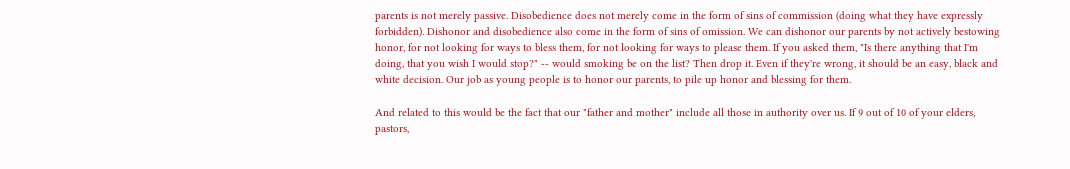parents is not merely passive. Disobedience does not merely come in the form of sins of commission (doing what they have expressly forbidden). Dishonor and disobedience also come in the form of sins of omission. We can dishonor our parents by not actively bestowing honor, for not looking for ways to bless them, for not looking for ways to please them. If you asked them, "Is there anything that I'm doing, that you wish I would stop?" -- would smoking be on the list? Then drop it. Even if they're wrong, it should be an easy, black and white decision. Our job as young people is to honor our parents, to pile up honor and blessing for them.

And related to this would be the fact that our "father and mother" include all those in authority over us. If 9 out of 10 of your elders, pastors,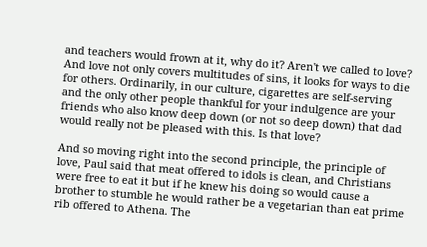and teachers would frown at it, why do it? Aren't we called to love? And love not only covers multitudes of sins, it looks for ways to die for others. Ordinarily, in our culture, cigarettes are self-serving and the only other people thankful for your indulgence are your friends who also know deep down (or not so deep down) that dad would really not be pleased with this. Is that love?

And so moving right into the second principle, the principle of love, Paul said that meat offered to idols is clean, and Christians were free to eat it but if he knew his doing so would cause a brother to stumble he would rather be a vegetarian than eat prime rib offered to Athena. The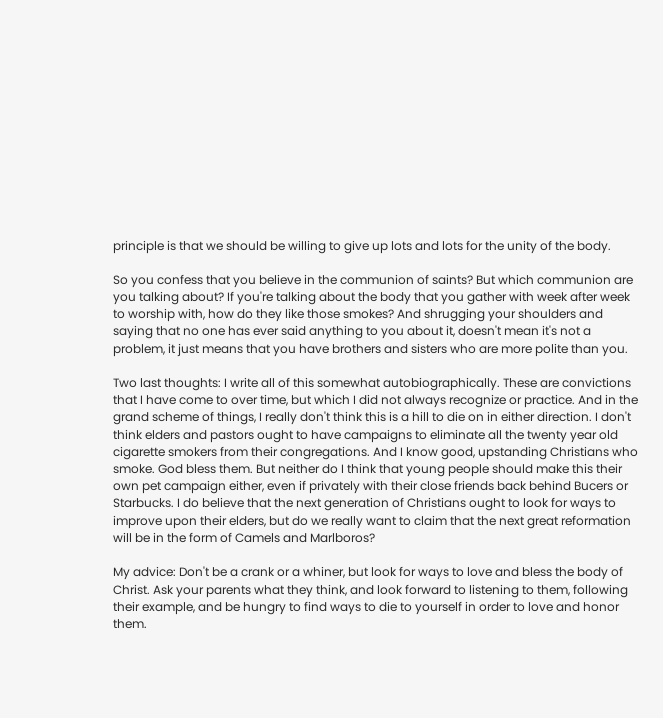principle is that we should be willing to give up lots and lots for the unity of the body.

So you confess that you believe in the communion of saints? But which communion are you talking about? If you're talking about the body that you gather with week after week to worship with, how do they like those smokes? And shrugging your shoulders and saying that no one has ever said anything to you about it, doesn't mean it's not a problem, it just means that you have brothers and sisters who are more polite than you.

Two last thoughts: I write all of this somewhat autobiographically. These are convictions that I have come to over time, but which I did not always recognize or practice. And in the grand scheme of things, I really don't think this is a hill to die on in either direction. I don't think elders and pastors ought to have campaigns to eliminate all the twenty year old cigarette smokers from their congregations. And I know good, upstanding Christians who smoke. God bless them. But neither do I think that young people should make this their own pet campaign either, even if privately with their close friends back behind Bucers or Starbucks. I do believe that the next generation of Christians ought to look for ways to improve upon their elders, but do we really want to claim that the next great reformation will be in the form of Camels and Marlboros?

My advice: Don't be a crank or a whiner, but look for ways to love and bless the body of Christ. Ask your parents what they think, and look forward to listening to them, following their example, and be hungry to find ways to die to yourself in order to love and honor them.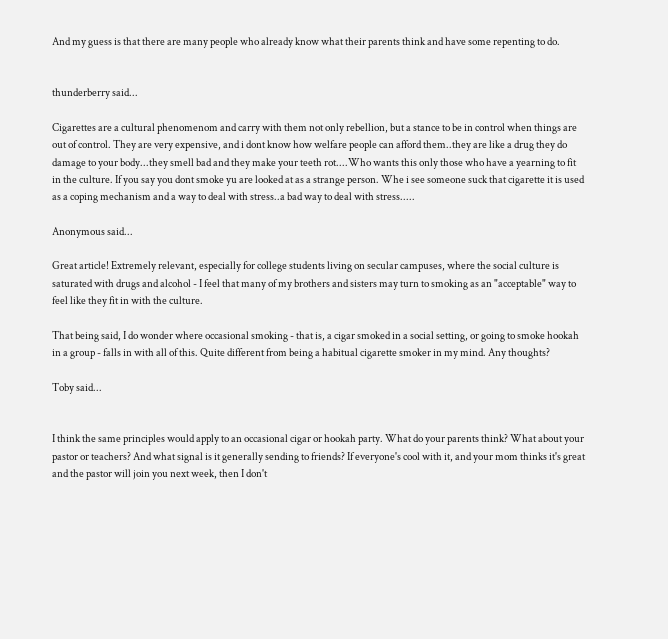And my guess is that there are many people who already know what their parents think and have some repenting to do.


thunderberry said...

Cigarettes are a cultural phenomenom and carry with them not only rebellion, but a stance to be in control when things are out of control. They are very expensive, and i dont know how welfare people can afford them..they are like a drug they do damage to your body...they smell bad and they make your teeth rot....Who wants this only those who have a yearning to fit in the culture. If you say you dont smoke yu are looked at as a strange person. Whe i see someone suck that cigarette it is used as a coping mechanism and a way to deal with stress..a bad way to deal with stress.....

Anonymous said...

Great article! Extremely relevant, especially for college students living on secular campuses, where the social culture is saturated with drugs and alcohol - I feel that many of my brothers and sisters may turn to smoking as an "acceptable" way to feel like they fit in with the culture.

That being said, I do wonder where occasional smoking - that is, a cigar smoked in a social setting, or going to smoke hookah in a group - falls in with all of this. Quite different from being a habitual cigarette smoker in my mind. Any thoughts?

Toby said...


I think the same principles would apply to an occasional cigar or hookah party. What do your parents think? What about your pastor or teachers? And what signal is it generally sending to friends? If everyone's cool with it, and your mom thinks it's great and the pastor will join you next week, then I don't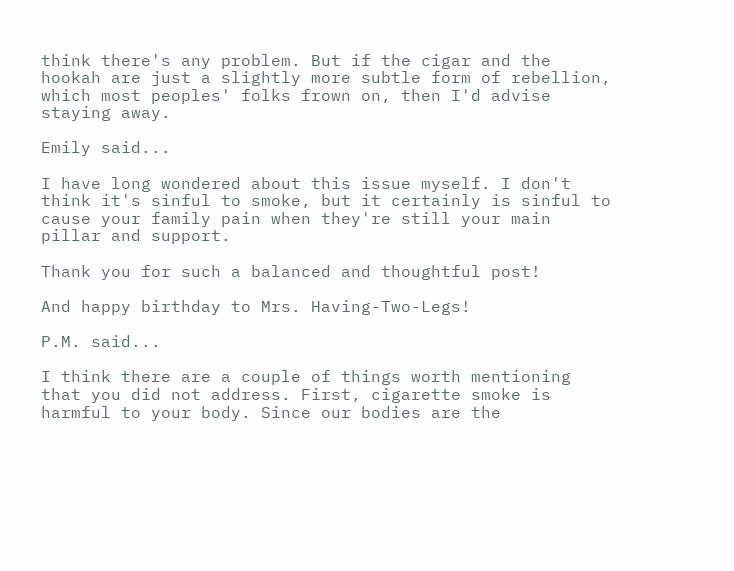think there's any problem. But if the cigar and the hookah are just a slightly more subtle form of rebellion, which most peoples' folks frown on, then I'd advise staying away.

Emily said...

I have long wondered about this issue myself. I don't think it's sinful to smoke, but it certainly is sinful to cause your family pain when they're still your main pillar and support.

Thank you for such a balanced and thoughtful post!

And happy birthday to Mrs. Having-Two-Legs!

P.M. said...

I think there are a couple of things worth mentioning that you did not address. First, cigarette smoke is harmful to your body. Since our bodies are the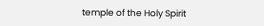temple of the Holy Spirit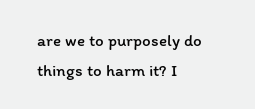are we to purposely do things to harm it? I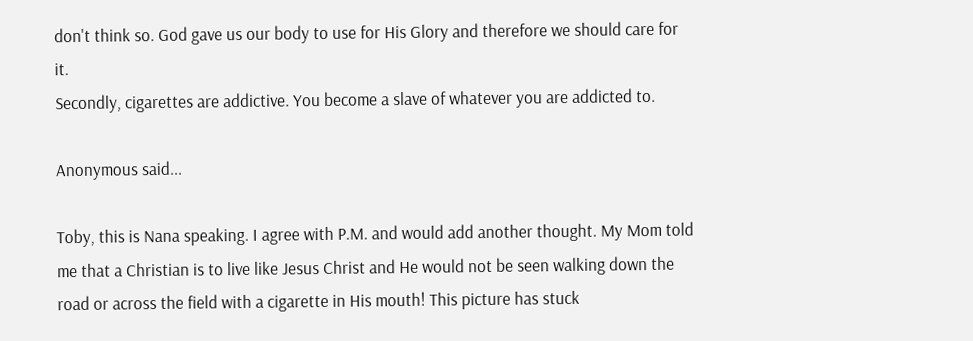don't think so. God gave us our body to use for His Glory and therefore we should care for it.
Secondly, cigarettes are addictive. You become a slave of whatever you are addicted to.

Anonymous said...

Toby, this is Nana speaking. I agree with P.M. and would add another thought. My Mom told me that a Christian is to live like Jesus Christ and He would not be seen walking down the road or across the field with a cigarette in His mouth! This picture has stuck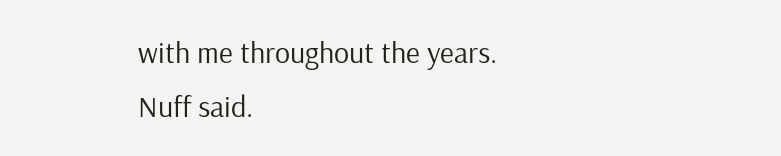with me throughout the years.
Nuff said.